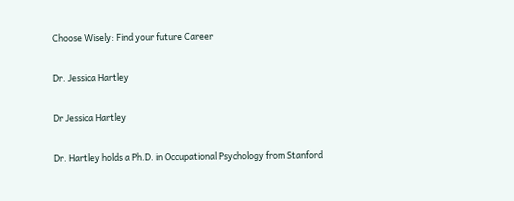Choose Wisely: Find your future Career

Dr. Jessica Hartley

Dr Jessica Hartley

Dr. Hartley holds a Ph.D. in Occupational Psychology from Stanford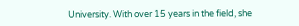University. With over 15 years in the field, she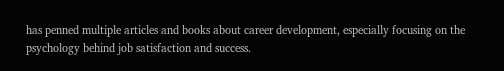has penned multiple articles and books about career development, especially focusing on the psychology behind job satisfaction and success.